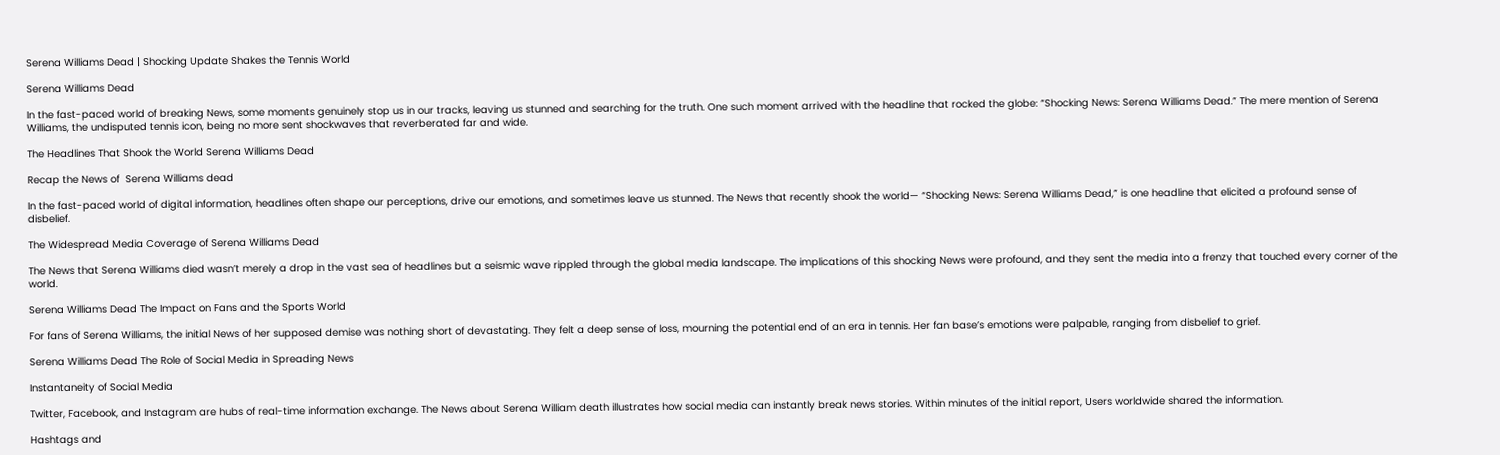Serena Williams Dead | Shocking Update Shakes the Tennis World

Serena Williams Dead

In the fast-paced world of breaking News, some moments genuinely stop us in our tracks, leaving us stunned and searching for the truth. One such moment arrived with the headline that rocked the globe: “Shocking News: Serena Williams Dead.” The mere mention of Serena Williams, the undisputed tennis icon, being no more sent shockwaves that reverberated far and wide.

The Headlines That Shook the World Serena Williams Dead

Recap the News of  Serena Williams dead

In the fast-paced world of digital information, headlines often shape our perceptions, drive our emotions, and sometimes leave us stunned. The News that recently shook the world— “Shocking News: Serena Williams Dead,” is one headline that elicited a profound sense of disbelief.

The Widespread Media Coverage of Serena Williams Dead

The News that Serena Williams died wasn’t merely a drop in the vast sea of headlines but a seismic wave rippled through the global media landscape. The implications of this shocking News were profound, and they sent the media into a frenzy that touched every corner of the world.

Serena Williams Dead The Impact on Fans and the Sports World

For fans of Serena Williams, the initial News of her supposed demise was nothing short of devastating. They felt a deep sense of loss, mourning the potential end of an era in tennis. Her fan base’s emotions were palpable, ranging from disbelief to grief.

Serena Williams Dead The Role of Social Media in Spreading News

Instantaneity of Social Media

Twitter, Facebook, and Instagram are hubs of real-time information exchange. The News about Serena William death illustrates how social media can instantly break news stories. Within minutes of the initial report, Users worldwide shared the information.

Hashtags and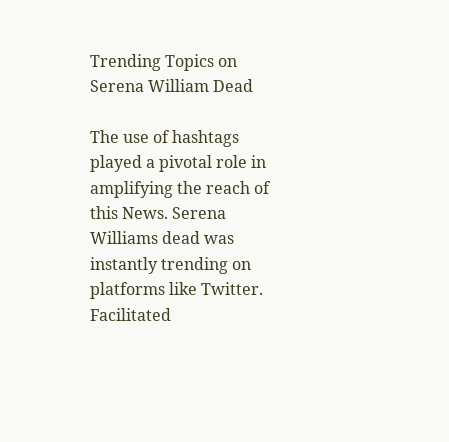Trending Topics on Serena William Dead

The use of hashtags played a pivotal role in amplifying the reach of this News. Serena Williams dead was instantly trending on platforms like Twitter. Facilitated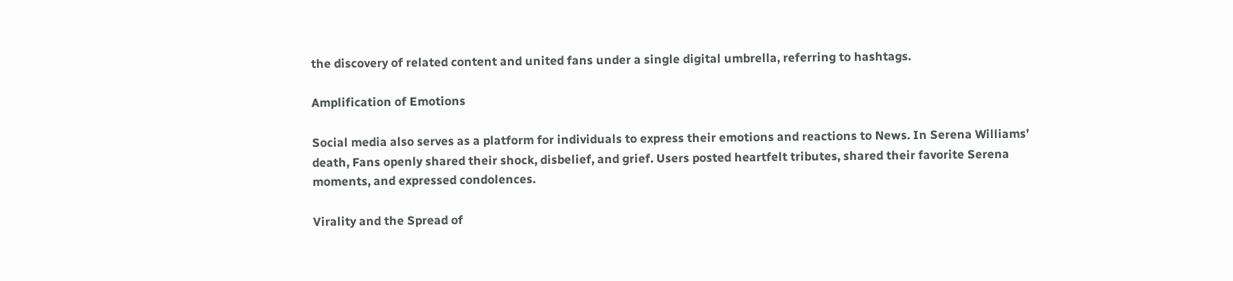the discovery of related content and united fans under a single digital umbrella, referring to hashtags.

Amplification of Emotions

Social media also serves as a platform for individuals to express their emotions and reactions to News. In Serena Williams’ death, Fans openly shared their shock, disbelief, and grief. Users posted heartfelt tributes, shared their favorite Serena moments, and expressed condolences.

Virality and the Spread of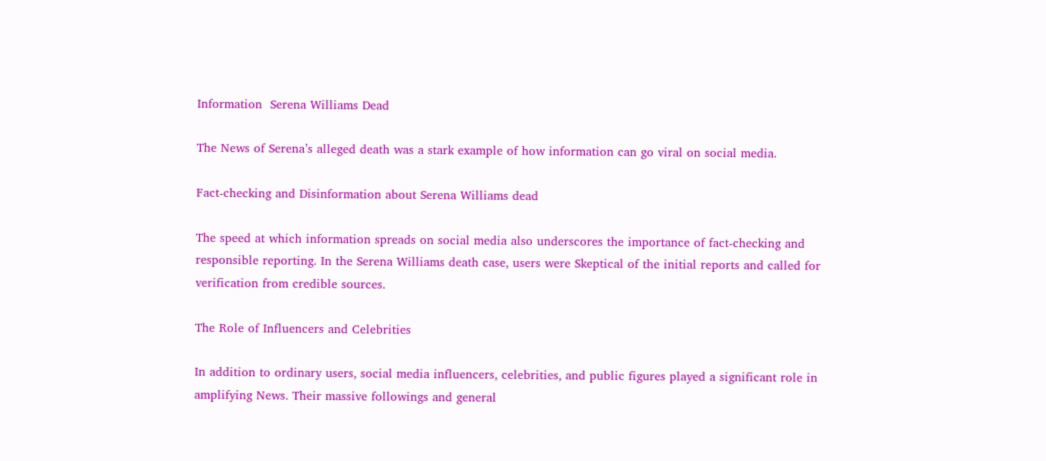Information  Serena Williams Dead

The News of Serena’s alleged death was a stark example of how information can go viral on social media.

Fact-checking and Disinformation about Serena Williams dead

The speed at which information spreads on social media also underscores the importance of fact-checking and responsible reporting. In the Serena Williams death case, users were Skeptical of the initial reports and called for verification from credible sources.

The Role of Influencers and Celebrities

In addition to ordinary users, social media influencers, celebrities, and public figures played a significant role in amplifying News. Their massive followings and general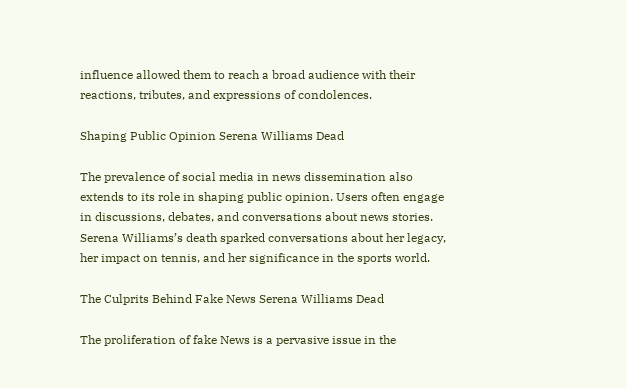influence allowed them to reach a broad audience with their reactions, tributes, and expressions of condolences.

Shaping Public Opinion Serena Williams Dead

The prevalence of social media in news dissemination also extends to its role in shaping public opinion. Users often engage in discussions, debates, and conversations about news stories. Serena Williams’s death sparked conversations about her legacy, her impact on tennis, and her significance in the sports world.

The Culprits Behind Fake News Serena Williams Dead

The proliferation of fake News is a pervasive issue in the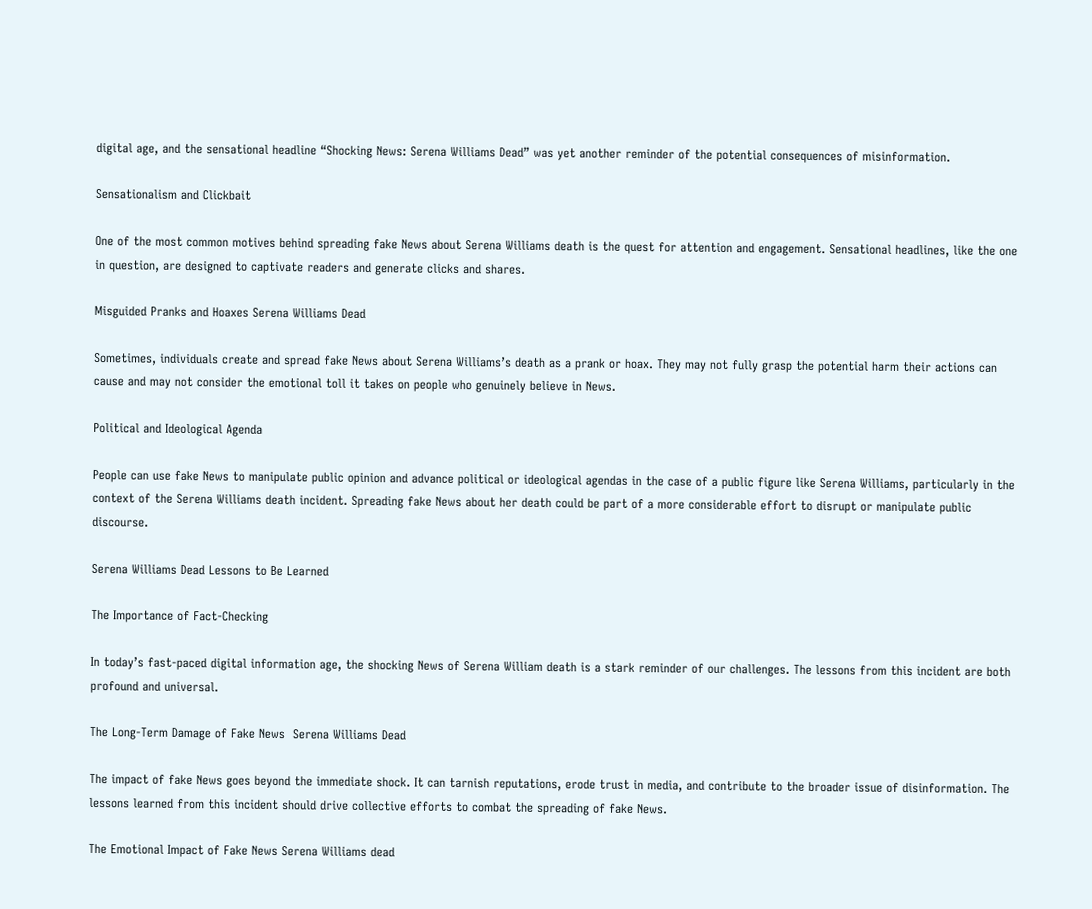digital age, and the sensational headline “Shocking News: Serena Williams Dead” was yet another reminder of the potential consequences of misinformation.

Sensationalism and Clickbait

One of the most common motives behind spreading fake News about Serena Williams death is the quest for attention and engagement. Sensational headlines, like the one in question, are designed to captivate readers and generate clicks and shares.

Misguided Pranks and Hoaxes Serena Williams Dead

Sometimes, individuals create and spread fake News about Serena Williams’s death as a prank or hoax. They may not fully grasp the potential harm their actions can cause and may not consider the emotional toll it takes on people who genuinely believe in News.

Political and Ideological Agenda

People can use fake News to manipulate public opinion and advance political or ideological agendas in the case of a public figure like Serena Williams, particularly in the context of the Serena Williams death incident. Spreading fake News about her death could be part of a more considerable effort to disrupt or manipulate public discourse.

Serena Williams Dead Lessons to Be Learned

The Importance of Fact-Checking

In today’s fast-paced digital information age, the shocking News of Serena William death is a stark reminder of our challenges. The lessons from this incident are both profound and universal.

The Long-Term Damage of Fake News  Serena Williams Dead

The impact of fake News goes beyond the immediate shock. It can tarnish reputations, erode trust in media, and contribute to the broader issue of disinformation. The lessons learned from this incident should drive collective efforts to combat the spreading of fake News.

The Emotional Impact of Fake News Serena Williams dead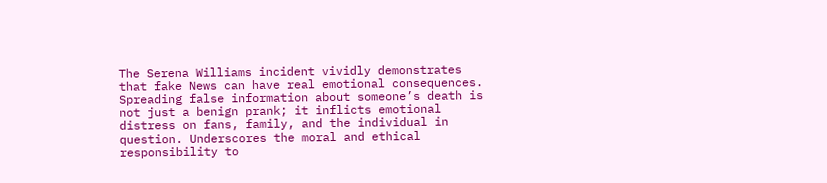The Serena Williams incident vividly demonstrates that fake News can have real emotional consequences. Spreading false information about someone’s death is not just a benign prank; it inflicts emotional distress on fans, family, and the individual in question. Underscores the moral and ethical responsibility to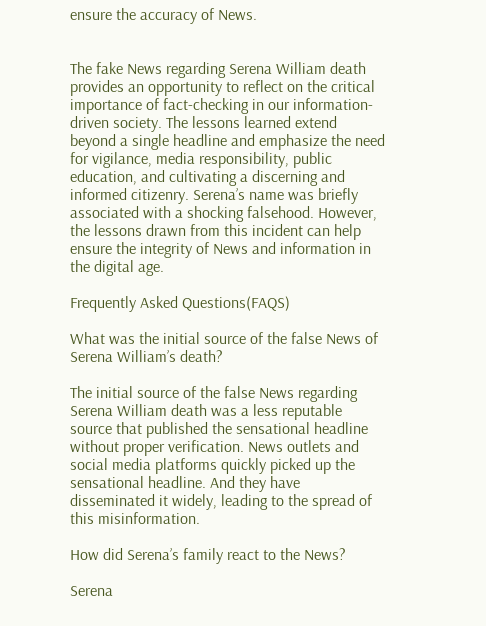ensure the accuracy of News.


The fake News regarding Serena William death provides an opportunity to reflect on the critical importance of fact-checking in our information-driven society. The lessons learned extend beyond a single headline and emphasize the need for vigilance, media responsibility, public education, and cultivating a discerning and informed citizenry. Serena’s name was briefly associated with a shocking falsehood. However, the lessons drawn from this incident can help ensure the integrity of News and information in the digital age.

Frequently Asked Questions(FAQS)

What was the initial source of the false News of Serena William’s death?

The initial source of the false News regarding Serena William death was a less reputable source that published the sensational headline without proper verification. News outlets and social media platforms quickly picked up the sensational headline. And they have disseminated it widely, leading to the spread of this misinformation.

How did Serena’s family react to the News?

Serena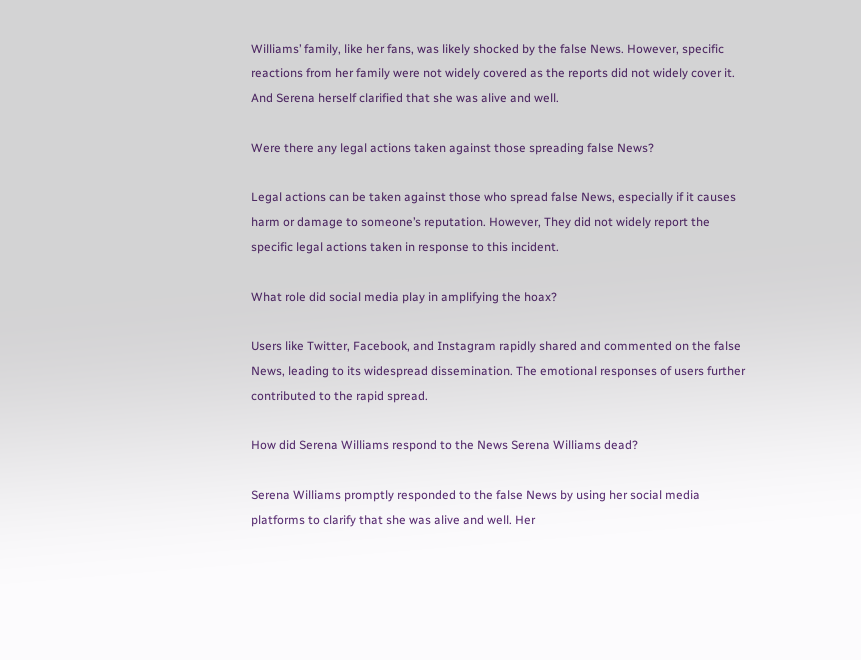Williams’ family, like her fans, was likely shocked by the false News. However, specific reactions from her family were not widely covered as the reports did not widely cover it. And Serena herself clarified that she was alive and well.

Were there any legal actions taken against those spreading false News?

Legal actions can be taken against those who spread false News, especially if it causes harm or damage to someone’s reputation. However, They did not widely report the specific legal actions taken in response to this incident.

What role did social media play in amplifying the hoax?

Users like Twitter, Facebook, and Instagram rapidly shared and commented on the false News, leading to its widespread dissemination. The emotional responses of users further contributed to the rapid spread.

How did Serena Williams respond to the News Serena Williams dead?

Serena Williams promptly responded to the false News by using her social media platforms to clarify that she was alive and well. Her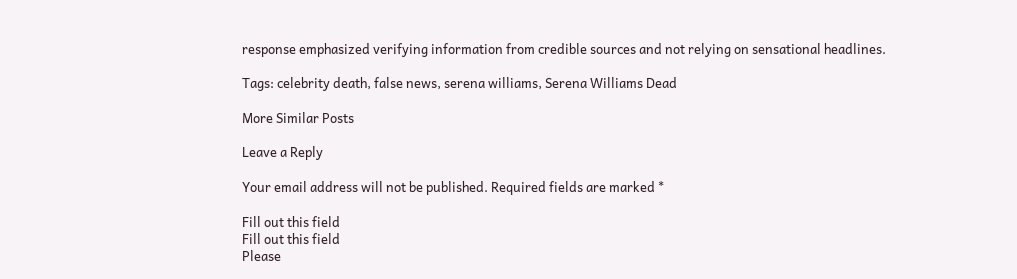response emphasized verifying information from credible sources and not relying on sensational headlines.

Tags: celebrity death, false news, serena williams, Serena Williams Dead

More Similar Posts

Leave a Reply

Your email address will not be published. Required fields are marked *

Fill out this field
Fill out this field
Please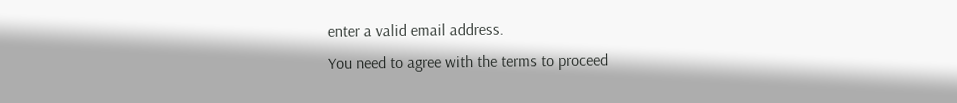enter a valid email address.
You need to agree with the terms to proceed